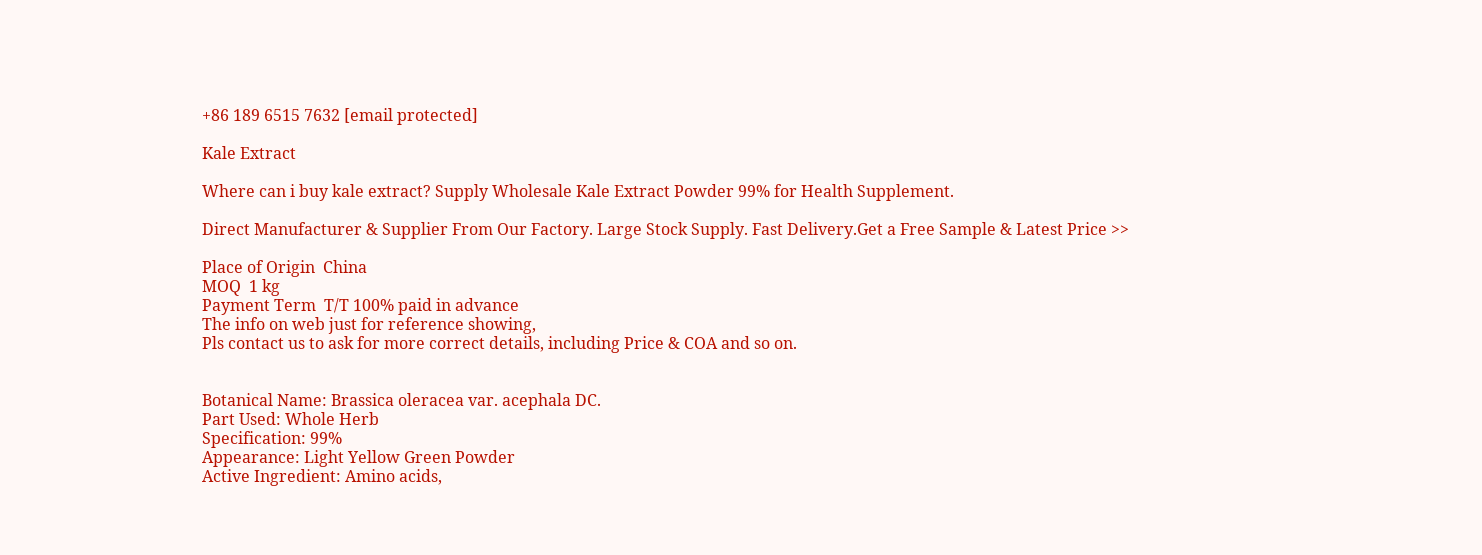+86 189 6515 7632 [email protected]

Kale Extract

Where can i buy kale extract? Supply Wholesale Kale Extract Powder 99% for Health Supplement.

Direct Manufacturer & Supplier From Our Factory. Large Stock Supply. Fast Delivery.Get a Free Sample & Latest Price >>

Place of Origin  China
MOQ  1 kg
Payment Term  T/T 100% paid in advance
The info on web just for reference showing,
Pls contact us to ask for more correct details, including Price & COA and so on.


Botanical Name: Brassica oleracea var. acephala DC.
Part Used: Whole Herb
Specification: 99%
Appearance: Light Yellow Green Powder
Active Ingredient: Amino acids,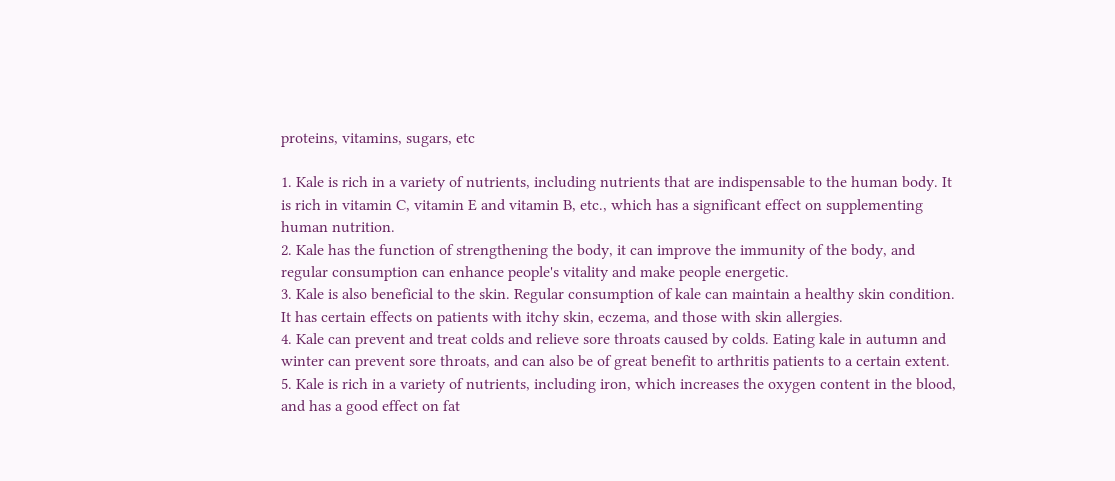proteins, vitamins, sugars, etc

1. Kale is rich in a variety of nutrients, including nutrients that are indispensable to the human body. It is rich in vitamin C, vitamin E and vitamin B, etc., which has a significant effect on supplementing human nutrition.
2. Kale has the function of strengthening the body, it can improve the immunity of the body, and regular consumption can enhance people's vitality and make people energetic.
3. Kale is also beneficial to the skin. Regular consumption of kale can maintain a healthy skin condition. It has certain effects on patients with itchy skin, eczema, and those with skin allergies.
4. Kale can prevent and treat colds and relieve sore throats caused by colds. Eating kale in autumn and winter can prevent sore throats, and can also be of great benefit to arthritis patients to a certain extent.
5. Kale is rich in a variety of nutrients, including iron, which increases the oxygen content in the blood, and has a good effect on fat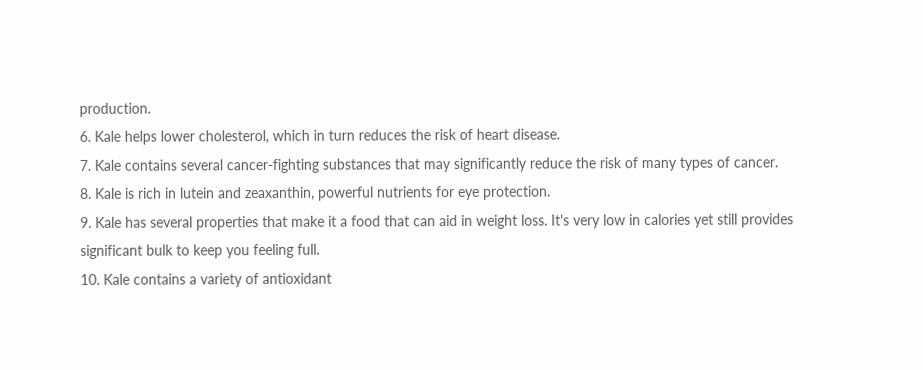production.
6. Kale helps lower cholesterol, which in turn reduces the risk of heart disease.
7. Kale contains several cancer-fighting substances that may significantly reduce the risk of many types of cancer.
8. Kale is rich in lutein and zeaxanthin, powerful nutrients for eye protection.
9. Kale has several properties that make it a food that can aid in weight loss. It's very low in calories yet still provides significant bulk to keep you feeling full.
10. Kale contains a variety of antioxidant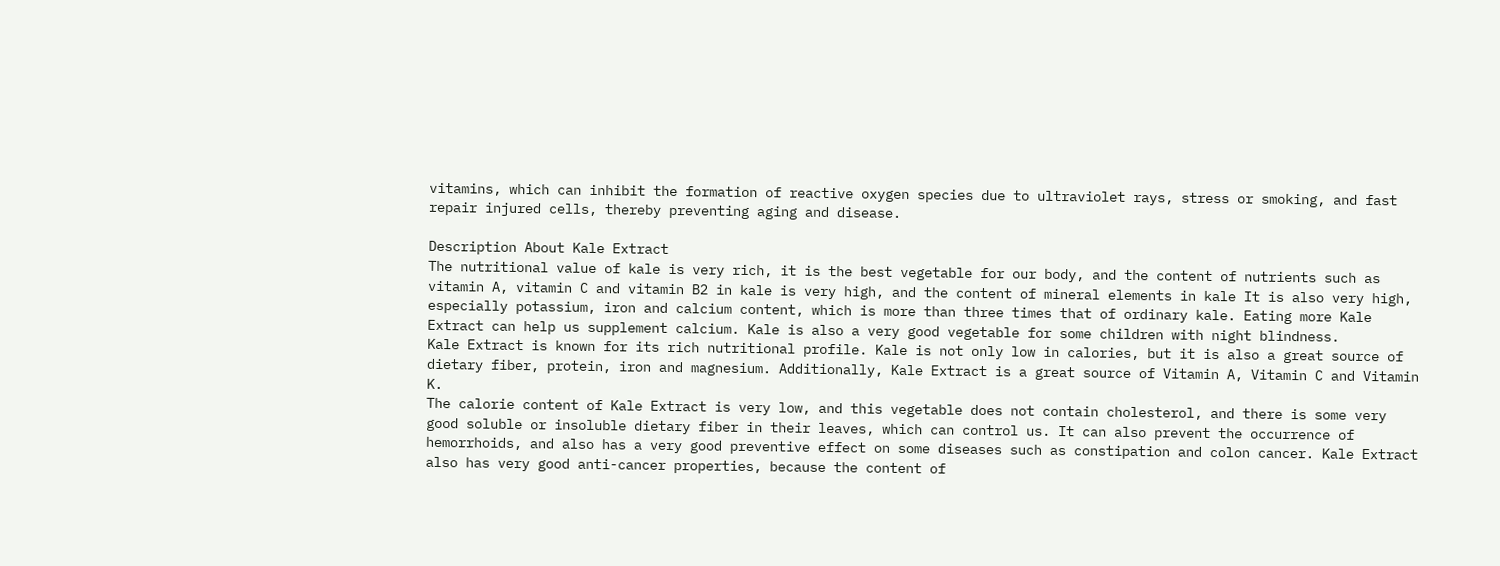vitamins, which can inhibit the formation of reactive oxygen species due to ultraviolet rays, stress or smoking, and fast repair injured cells, thereby preventing aging and disease.

Description About Kale Extract
The nutritional value of kale is very rich, it is the best vegetable for our body, and the content of nutrients such as vitamin A, vitamin C and vitamin B2 in kale is very high, and the content of mineral elements in kale It is also very high, especially potassium, iron and calcium content, which is more than three times that of ordinary kale. Eating more Kale Extract can help us supplement calcium. Kale is also a very good vegetable for some children with night blindness.
Kale Extract is known for its rich nutritional profile. Kale is not only low in calories, but it is also a great source of dietary fiber, protein, iron and magnesium. Additionally, Kale Extract is a great source of Vitamin A, Vitamin C and Vitamin K.
The calorie content of Kale Extract is very low, and this vegetable does not contain cholesterol, and there is some very good soluble or insoluble dietary fiber in their leaves, which can control us. It can also prevent the occurrence of hemorrhoids, and also has a very good preventive effect on some diseases such as constipation and colon cancer. Kale Extract also has very good anti-cancer properties, because the content of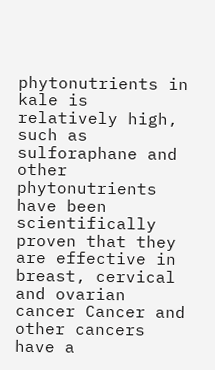phytonutrients in kale is relatively high, such as sulforaphane and other phytonutrients have been scientifically proven that they are effective in breast, cervical and ovarian cancer Cancer and other cancers have a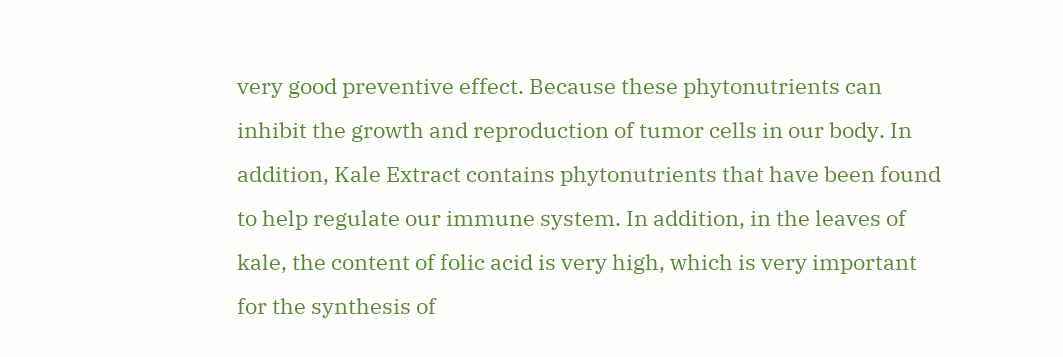very good preventive effect. Because these phytonutrients can inhibit the growth and reproduction of tumor cells in our body. In addition, Kale Extract contains phytonutrients that have been found to help regulate our immune system. In addition, in the leaves of kale, the content of folic acid is very high, which is very important for the synthesis of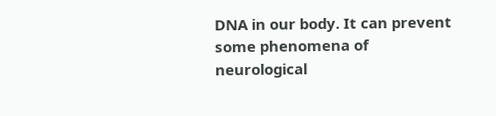DNA in our body. It can prevent some phenomena of neurological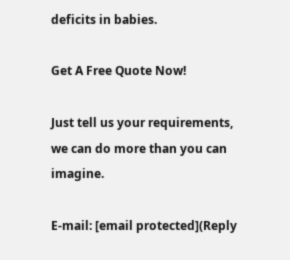deficits in babies.

Get A Free Quote Now!

Just tell us your requirements, we can do more than you can imagine.

E-mail: [email protected](Reply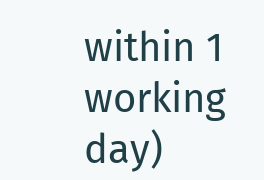within 1 working day)